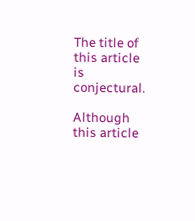The title of this article is conjectural.

Although this article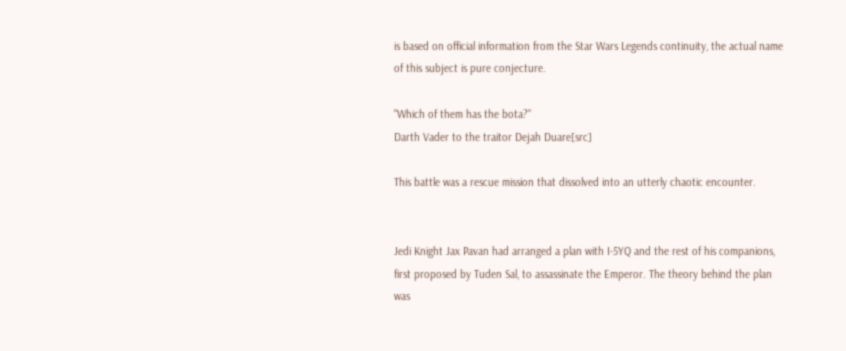is based on official information from the Star Wars Legends continuity, the actual name of this subject is pure conjecture.

"Which of them has the bota?"
Darth Vader to the traitor Dejah Duare[src]

This battle was a rescue mission that dissolved into an utterly chaotic encounter.


Jedi Knight Jax Pavan had arranged a plan with I-5YQ and the rest of his companions, first proposed by Tuden Sal, to assassinate the Emperor. The theory behind the plan was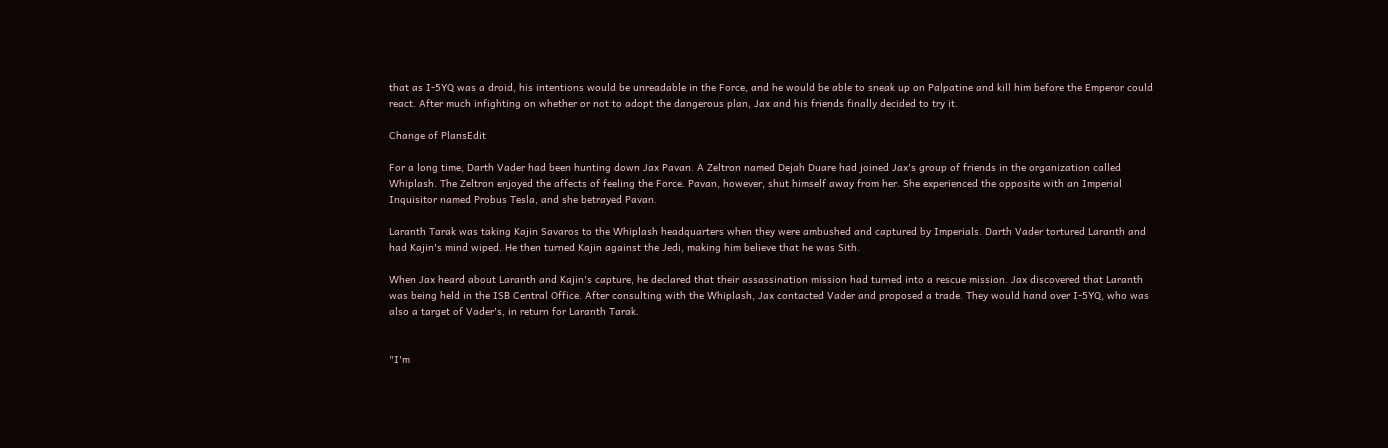that as I-5YQ was a droid, his intentions would be unreadable in the Force, and he would be able to sneak up on Palpatine and kill him before the Emperor could react. After much infighting on whether or not to adopt the dangerous plan, Jax and his friends finally decided to try it.

Change of PlansEdit

For a long time, Darth Vader had been hunting down Jax Pavan. A Zeltron named Dejah Duare had joined Jax's group of friends in the organization called Whiplash. The Zeltron enjoyed the affects of feeling the Force. Pavan, however, shut himself away from her. She experienced the opposite with an Imperial Inquisitor named Probus Tesla, and she betrayed Pavan.

Laranth Tarak was taking Kajin Savaros to the Whiplash headquarters when they were ambushed and captured by Imperials. Darth Vader tortured Laranth and had Kajin's mind wiped. He then turned Kajin against the Jedi, making him believe that he was Sith.

When Jax heard about Laranth and Kajin's capture, he declared that their assassination mission had turned into a rescue mission. Jax discovered that Laranth was being held in the ISB Central Office. After consulting with the Whiplash, Jax contacted Vader and proposed a trade. They would hand over I-5YQ, who was also a target of Vader's, in return for Laranth Tarak.


"I'm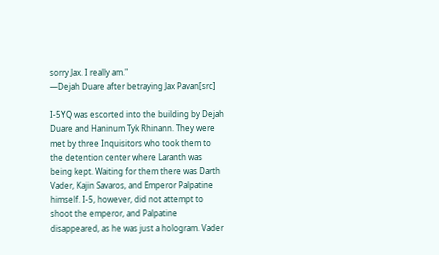sorry Jax. I really am."
―Dejah Duare after betraying Jax Pavan[src]

I-5YQ was escorted into the building by Dejah Duare and Haninum Tyk Rhinann. They were met by three Inquisitors who took them to the detention center where Laranth was being kept. Waiting for them there was Darth Vader, Kajin Savaros, and Emperor Palpatine himself. I-5, however, did not attempt to shoot the emperor, and Palpatine disappeared, as he was just a hologram. Vader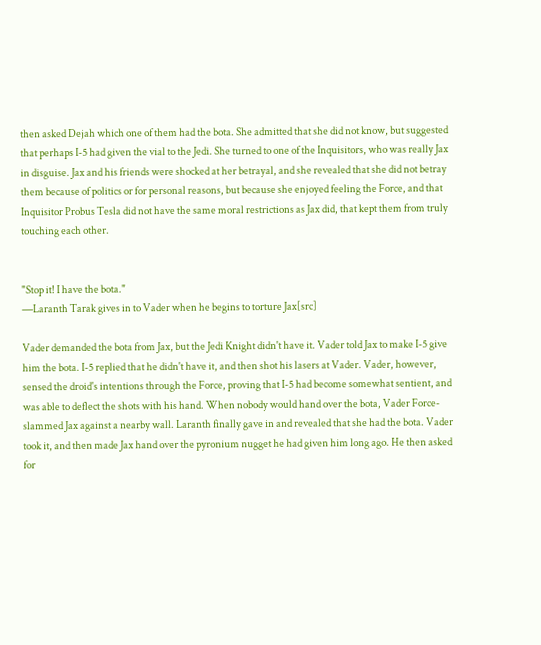then asked Dejah which one of them had the bota. She admitted that she did not know, but suggested that perhaps I-5 had given the vial to the Jedi. She turned to one of the Inquisitors, who was really Jax in disguise. Jax and his friends were shocked at her betrayal, and she revealed that she did not betray them because of politics or for personal reasons, but because she enjoyed feeling the Force, and that Inquisitor Probus Tesla did not have the same moral restrictions as Jax did, that kept them from truly touching each other.


"Stop it! I have the bota."
―Laranth Tarak gives in to Vader when he begins to torture Jax[src]

Vader demanded the bota from Jax, but the Jedi Knight didn't have it. Vader told Jax to make I-5 give him the bota. I-5 replied that he didn't have it, and then shot his lasers at Vader. Vader, however, sensed the droid's intentions through the Force, proving that I-5 had become somewhat sentient, and was able to deflect the shots with his hand. When nobody would hand over the bota, Vader Force-slammed Jax against a nearby wall. Laranth finally gave in and revealed that she had the bota. Vader took it, and then made Jax hand over the pyronium nugget he had given him long ago. He then asked for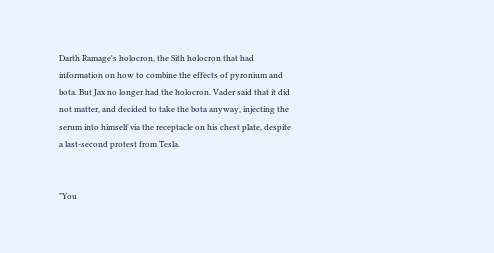Darth Ramage's holocron, the Sith holocron that had information on how to combine the effects of pyronium and bota. But Jax no longer had the holocron. Vader said that it did not matter, and decided to take the bota anyway, injecting the serum into himself via the receptacle on his chest plate, despite a last-second protest from Tesla.


"You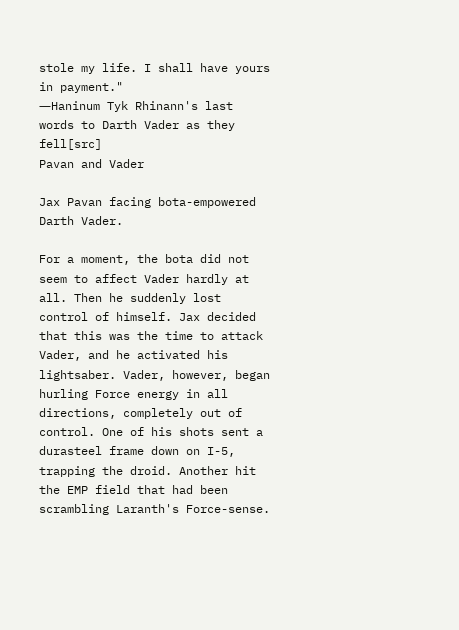stole my life. I shall have yours in payment."
―Haninum Tyk Rhinann's last words to Darth Vader as they fell[src]
Pavan and Vader

Jax Pavan facing bota-empowered Darth Vader.

For a moment, the bota did not seem to affect Vader hardly at all. Then he suddenly lost control of himself. Jax decided that this was the time to attack Vader, and he activated his lightsaber. Vader, however, began hurling Force energy in all directions, completely out of control. One of his shots sent a durasteel frame down on I-5, trapping the droid. Another hit the EMP field that had been scrambling Laranth's Force-sense.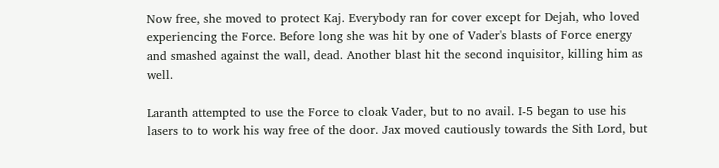Now free, she moved to protect Kaj. Everybody ran for cover except for Dejah, who loved experiencing the Force. Before long she was hit by one of Vader's blasts of Force energy and smashed against the wall, dead. Another blast hit the second inquisitor, killing him as well.

Laranth attempted to use the Force to cloak Vader, but to no avail. I-5 began to use his lasers to to work his way free of the door. Jax moved cautiously towards the Sith Lord, but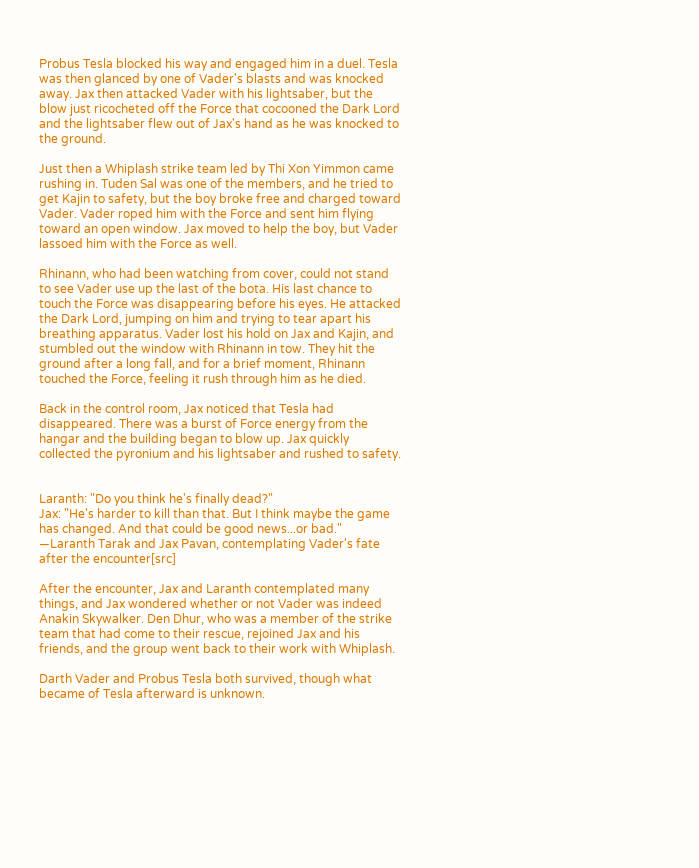Probus Tesla blocked his way and engaged him in a duel. Tesla was then glanced by one of Vader's blasts and was knocked away. Jax then attacked Vader with his lightsaber, but the blow just ricocheted off the Force that cocooned the Dark Lord and the lightsaber flew out of Jax's hand as he was knocked to the ground.

Just then a Whiplash strike team led by Thi Xon Yimmon came rushing in. Tuden Sal was one of the members, and he tried to get Kajin to safety, but the boy broke free and charged toward Vader. Vader roped him with the Force and sent him flying toward an open window. Jax moved to help the boy, but Vader lassoed him with the Force as well.

Rhinann, who had been watching from cover, could not stand to see Vader use up the last of the bota. His last chance to touch the Force was disappearing before his eyes. He attacked the Dark Lord, jumping on him and trying to tear apart his breathing apparatus. Vader lost his hold on Jax and Kajin, and stumbled out the window with Rhinann in tow. They hit the ground after a long fall, and for a brief moment, Rhinann touched the Force, feeling it rush through him as he died.

Back in the control room, Jax noticed that Tesla had disappeared. There was a burst of Force energy from the hangar and the building began to blow up. Jax quickly collected the pyronium and his lightsaber and rushed to safety.


Laranth: "Do you think he's finally dead?"
Jax: "He's harder to kill than that. But I think maybe the game has changed. And that could be good news...or bad."
―Laranth Tarak and Jax Pavan, contemplating Vader's fate after the encounter[src]

After the encounter, Jax and Laranth contemplated many things, and Jax wondered whether or not Vader was indeed Anakin Skywalker. Den Dhur, who was a member of the strike team that had come to their rescue, rejoined Jax and his friends, and the group went back to their work with Whiplash.

Darth Vader and Probus Tesla both survived, though what became of Tesla afterward is unknown.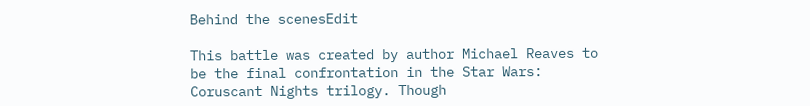Behind the scenesEdit

This battle was created by author Michael Reaves to be the final confrontation in the Star Wars: Coruscant Nights trilogy. Though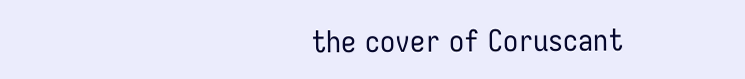the cover of Coruscant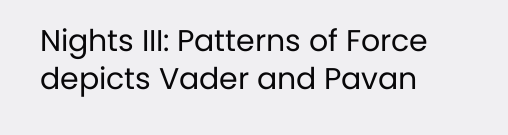Nights III: Patterns of Force depicts Vader and Pavan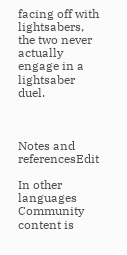facing off with lightsabers, the two never actually engage in a lightsaber duel.



Notes and referencesEdit

In other languages
Community content is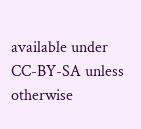available under CC-BY-SA unless otherwise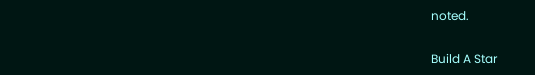noted.

Build A Star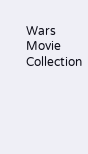Wars Movie Collection